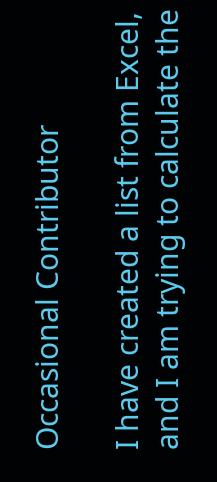Occasional Contributor

I have created a list from Excel, and I am trying to calculate the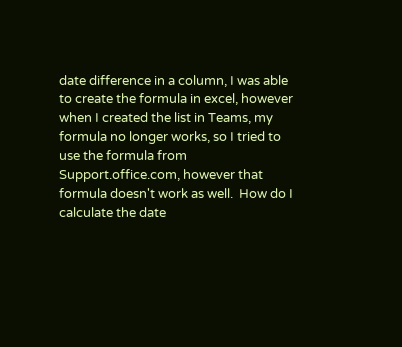date difference in a column, I was able to create the formula in excel, however when I created the list in Teams, my formula no longer works, so I tried to use the formula from Support.office.com, however that formula doesn't work as well.  How do I calculate the date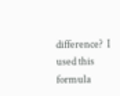difference?  I used this formula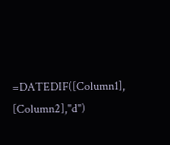=DATEDIF([Column1], [Column2],"d")